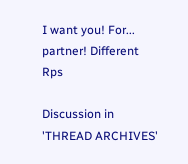I want you! For... partner! Different Rps

Discussion in 'THREAD ARCHIVES'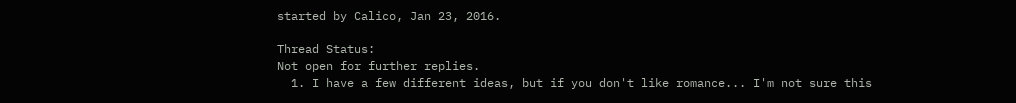started by Calico, Jan 23, 2016.

Thread Status:
Not open for further replies.
  1. I have a few different ideas, but if you don't like romance... I'm not sure this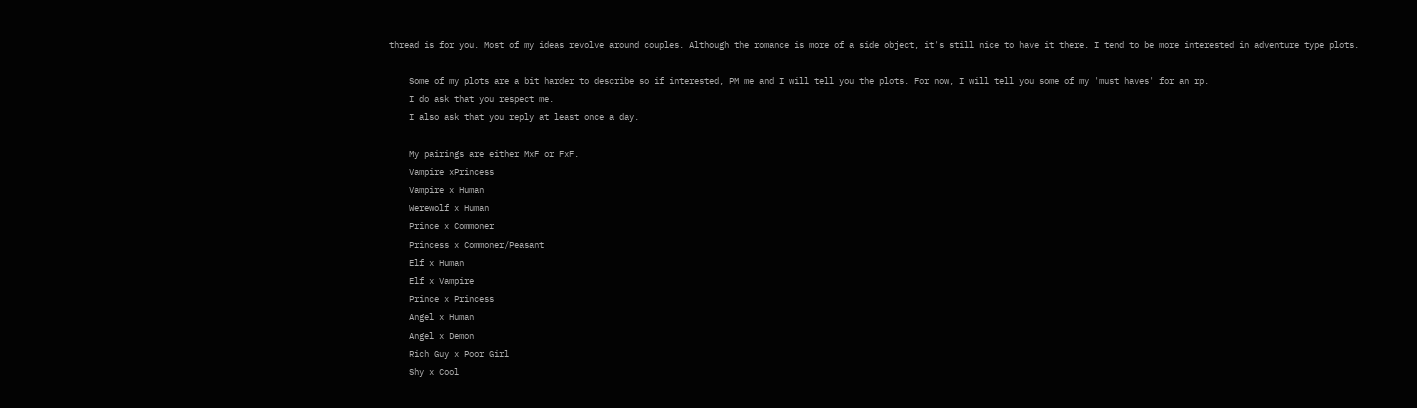thread is for you. Most of my ideas revolve around couples. Although the romance is more of a side object, it's still nice to have it there. I tend to be more interested in adventure type plots.

    Some of my plots are a bit harder to describe so if interested, PM me and I will tell you the plots. For now, I will tell you some of my 'must haves' for an rp.
    I do ask that you respect me.
    I also ask that you reply at least once a day.

    My pairings are either MxF or FxF.
    Vampire xPrincess
    Vampire x Human
    Werewolf x Human
    Prince x Commoner
    Princess x Commoner/Peasant
    Elf x Human
    Elf x Vampire
    Prince x Princess
    Angel x Human
    Angel x Demon
    Rich Guy x Poor Girl
    Shy x Cool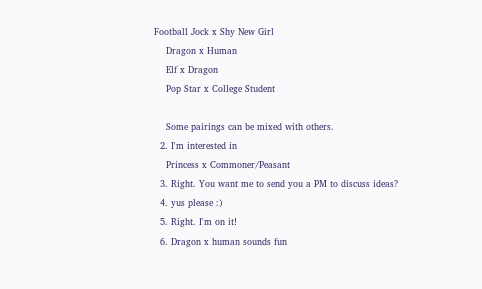Football Jock x Shy New Girl
    Dragon x Human
    Elf x Dragon
    Pop Star x College Student

    Some pairings can be mixed with others.
  2. I'm interested in
    Princess x Commoner/Peasant
  3. Right. You want me to send you a PM to discuss ideas?
  4. yus please :)
  5. Right. I'm on it!
  6. Dragon x human sounds fun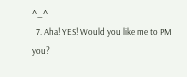^_^
  7. Aha! YES! Would you like me to PM you?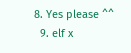8. Yes please ^^
  9. elf x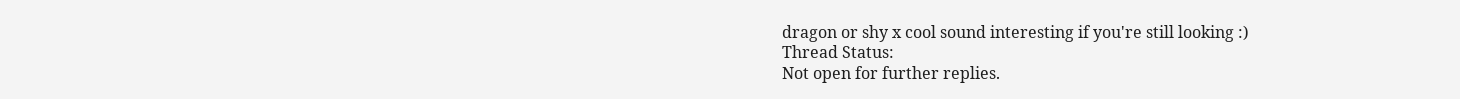dragon or shy x cool sound interesting if you're still looking :)
Thread Status:
Not open for further replies.